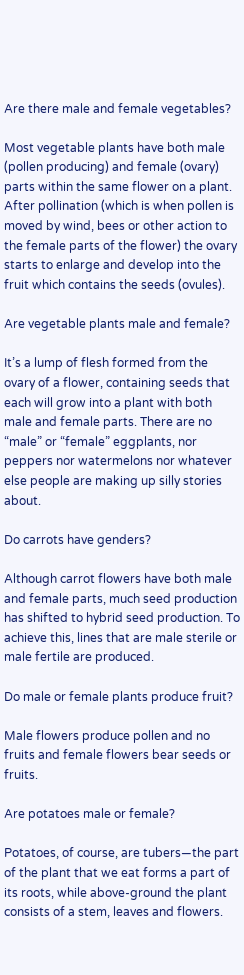Are there male and female vegetables?

Most vegetable plants have both male (pollen producing) and female (ovary) parts within the same flower on a plant. After pollination (which is when pollen is moved by wind, bees or other action to the female parts of the flower) the ovary starts to enlarge and develop into the fruit which contains the seeds (ovules).

Are vegetable plants male and female?

It’s a lump of flesh formed from the ovary of a flower, containing seeds that each will grow into a plant with both male and female parts. There are no “male” or “female” eggplants, nor peppers nor watermelons nor whatever else people are making up silly stories about.

Do carrots have genders?

Although carrot flowers have both male and female parts, much seed production has shifted to hybrid seed production. To achieve this, lines that are male sterile or male fertile are produced.

Do male or female plants produce fruit?

Male flowers produce pollen and no fruits and female flowers bear seeds or fruits.

Are potatoes male or female?

Potatoes, of course, are tubers—the part of the plant that we eat forms a part of its roots, while above-ground the plant consists of a stem, leaves and flowers.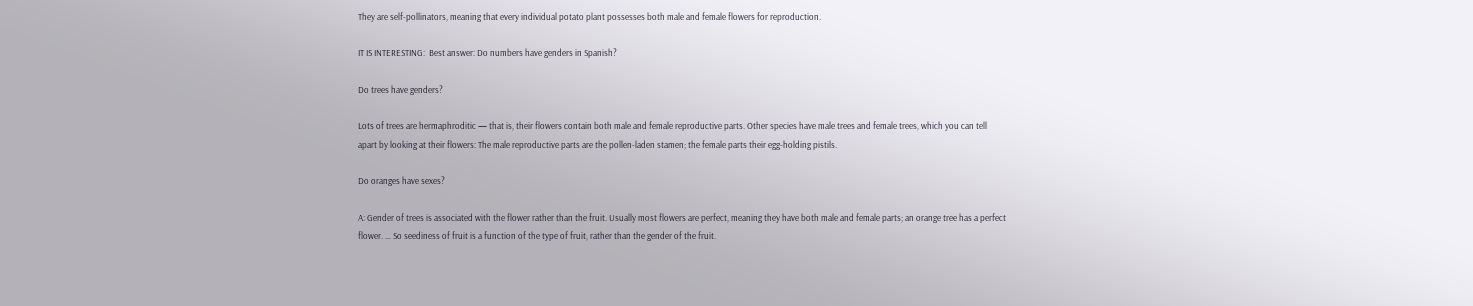They are self-pollinators, meaning that every individual potato plant possesses both male and female flowers for reproduction.

IT IS INTERESTING:  Best answer: Do numbers have genders in Spanish?

Do trees have genders?

Lots of trees are hermaphroditic — that is, their flowers contain both male and female reproductive parts. Other species have male trees and female trees, which you can tell apart by looking at their flowers: The male reproductive parts are the pollen-laden stamen; the female parts their egg-holding pistils.

Do oranges have sexes?

A: Gender of trees is associated with the flower rather than the fruit. Usually most flowers are perfect, meaning they have both male and female parts; an orange tree has a perfect flower. … So seediness of fruit is a function of the type of fruit, rather than the gender of the fruit.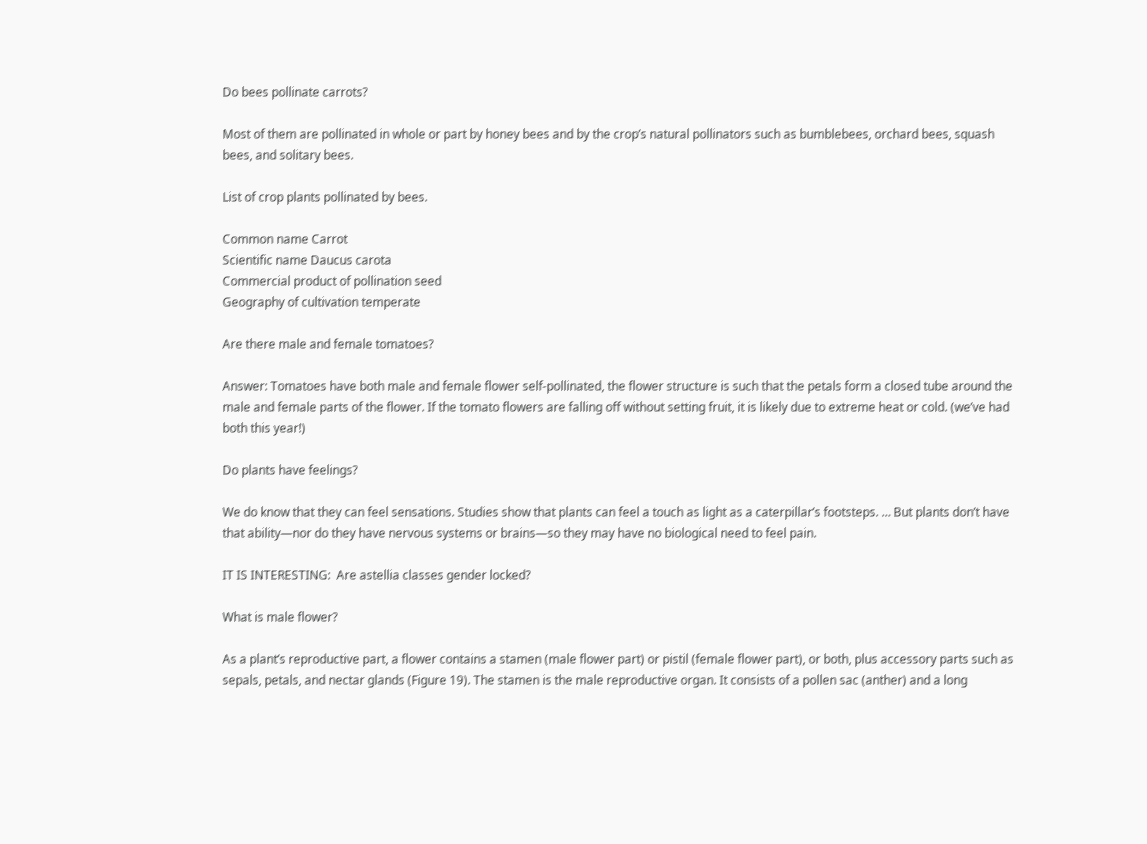Do bees pollinate carrots?

Most of them are pollinated in whole or part by honey bees and by the crop’s natural pollinators such as bumblebees, orchard bees, squash bees, and solitary bees.

List of crop plants pollinated by bees.

Common name Carrot
Scientific name Daucus carota
Commercial product of pollination seed
Geography of cultivation temperate

Are there male and female tomatoes?

Answer: Tomatoes have both male and female flower self-pollinated, the flower structure is such that the petals form a closed tube around the male and female parts of the flower. If the tomato flowers are falling off without setting fruit, it is likely due to extreme heat or cold. (we’ve had both this year!)

Do plants have feelings?

We do know that they can feel sensations. Studies show that plants can feel a touch as light as a caterpillar’s footsteps. … But plants don’t have that ability—nor do they have nervous systems or brains—so they may have no biological need to feel pain.

IT IS INTERESTING:  Are astellia classes gender locked?

What is male flower?

As a plant’s reproductive part, a flower contains a stamen (male flower part) or pistil (female flower part), or both, plus accessory parts such as sepals, petals, and nectar glands (Figure 19). The stamen is the male reproductive organ. It consists of a pollen sac (anther) and a long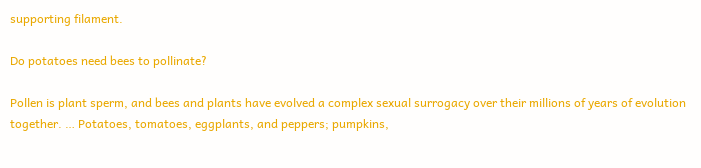supporting filament.

Do potatoes need bees to pollinate?

Pollen is plant sperm, and bees and plants have evolved a complex sexual surrogacy over their millions of years of evolution together. … Potatoes, tomatoes, eggplants, and peppers; pumpkins,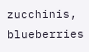zucchinis, blueberries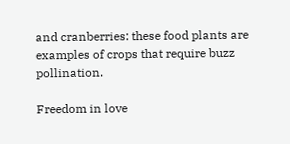and cranberries: these food plants are examples of crops that require buzz pollination.

Freedom in love